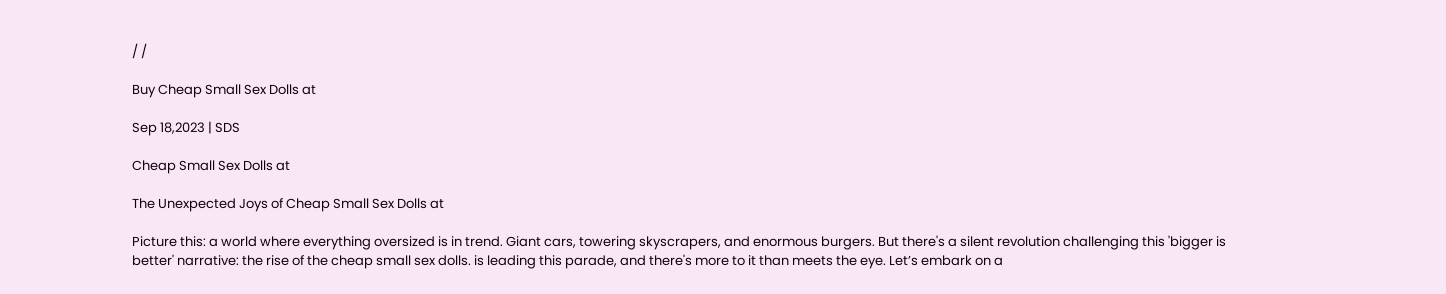/ /

Buy Cheap Small Sex Dolls at

Sep 18,2023 | SDS

Cheap Small Sex Dolls at

The Unexpected Joys of Cheap Small Sex Dolls at

Picture this: a world where everything oversized is in trend. Giant cars, towering skyscrapers, and enormous burgers. But there's a silent revolution challenging this 'bigger is better' narrative: the rise of the cheap small sex dolls. is leading this parade, and there's more to it than meets the eye. Let’s embark on a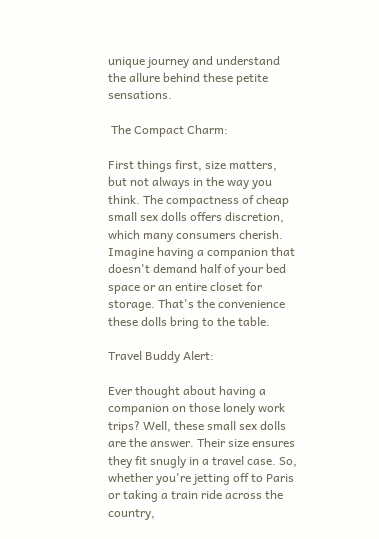unique journey and understand the allure behind these petite sensations.

 The Compact Charm:

First things first, size matters, but not always in the way you think. The compactness of cheap small sex dolls offers discretion, which many consumers cherish. Imagine having a companion that doesn't demand half of your bed space or an entire closet for storage. That's the convenience these dolls bring to the table.

Travel Buddy Alert:

Ever thought about having a companion on those lonely work trips? Well, these small sex dolls are the answer. Their size ensures they fit snugly in a travel case. So, whether you're jetting off to Paris or taking a train ride across the country,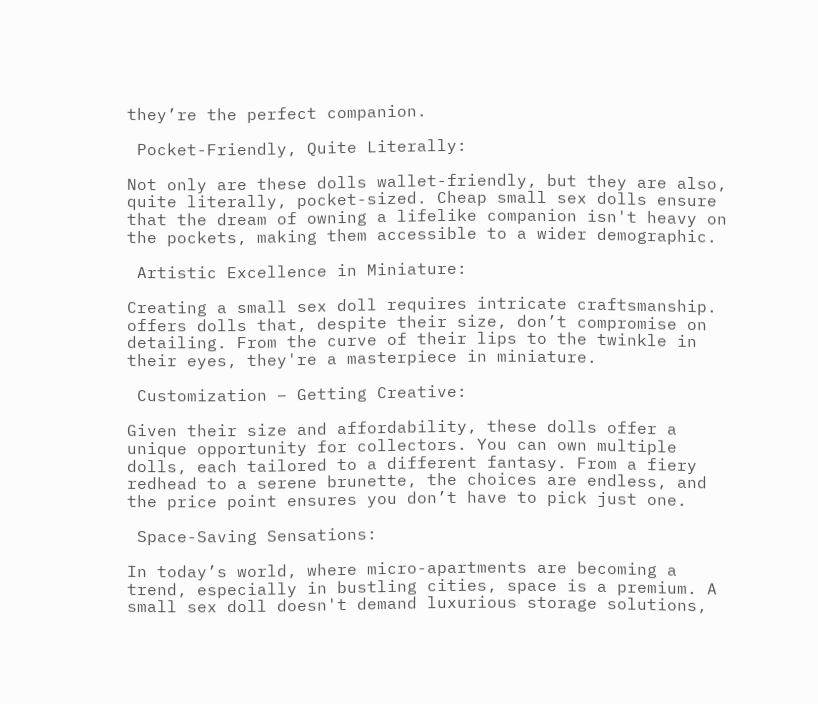they’re the perfect companion.

 Pocket-Friendly, Quite Literally:

Not only are these dolls wallet-friendly, but they are also, quite literally, pocket-sized. Cheap small sex dolls ensure that the dream of owning a lifelike companion isn't heavy on the pockets, making them accessible to a wider demographic.

 Artistic Excellence in Miniature:

Creating a small sex doll requires intricate craftsmanship. offers dolls that, despite their size, don’t compromise on detailing. From the curve of their lips to the twinkle in their eyes, they're a masterpiece in miniature.

 Customization – Getting Creative:

Given their size and affordability, these dolls offer a unique opportunity for collectors. You can own multiple dolls, each tailored to a different fantasy. From a fiery redhead to a serene brunette, the choices are endless, and the price point ensures you don’t have to pick just one.

 Space-Saving Sensations:

In today’s world, where micro-apartments are becoming a trend, especially in bustling cities, space is a premium. A small sex doll doesn't demand luxurious storage solutions,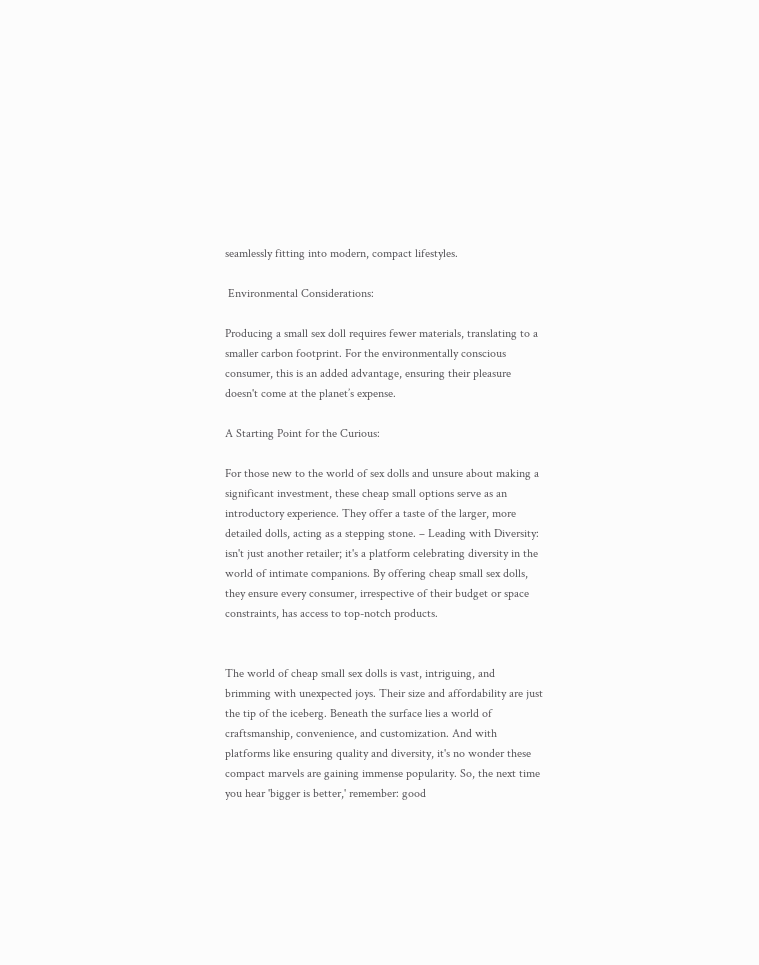seamlessly fitting into modern, compact lifestyles.

 Environmental Considerations:

Producing a small sex doll requires fewer materials, translating to a smaller carbon footprint. For the environmentally conscious consumer, this is an added advantage, ensuring their pleasure doesn't come at the planet’s expense.

A Starting Point for the Curious:

For those new to the world of sex dolls and unsure about making a significant investment, these cheap small options serve as an introductory experience. They offer a taste of the larger, more detailed dolls, acting as a stepping stone. – Leading with Diversity: isn't just another retailer; it's a platform celebrating diversity in the world of intimate companions. By offering cheap small sex dolls, they ensure every consumer, irrespective of their budget or space constraints, has access to top-notch products.


The world of cheap small sex dolls is vast, intriguing, and brimming with unexpected joys. Their size and affordability are just the tip of the iceberg. Beneath the surface lies a world of craftsmanship, convenience, and customization. And with platforms like ensuring quality and diversity, it's no wonder these compact marvels are gaining immense popularity. So, the next time you hear 'bigger is better,' remember: good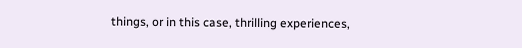things, or in this case, thrilling experiences,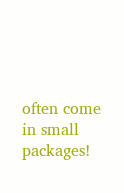often come in small packages!